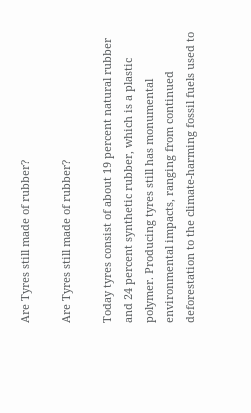Are Tyres still made of rubber?

Are Tyres still made of rubber?

Today tyres consist of about 19 percent natural rubber and 24 percent synthetic rubber, which is a plastic polymer. Producing tyres still has monumental environmental impacts, ranging from continued deforestation to the climate-harming fossil fuels used to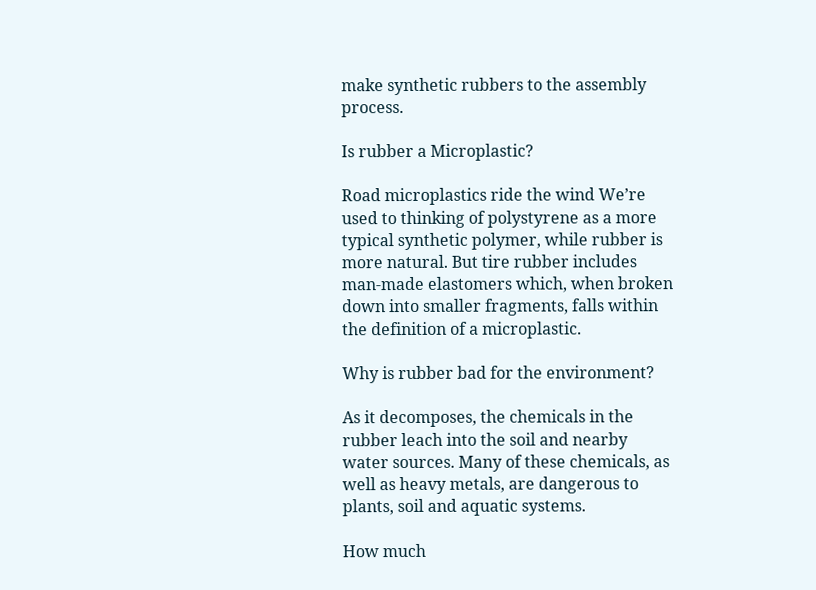make synthetic rubbers to the assembly process.

Is rubber a Microplastic?

Road microplastics ride the wind We’re used to thinking of polystyrene as a more typical synthetic polymer, while rubber is more natural. But tire rubber includes man-made elastomers which, when broken down into smaller fragments, falls within the definition of a microplastic.

Why is rubber bad for the environment?

As it decomposes, the chemicals in the rubber leach into the soil and nearby water sources. Many of these chemicals, as well as heavy metals, are dangerous to plants, soil and aquatic systems.

How much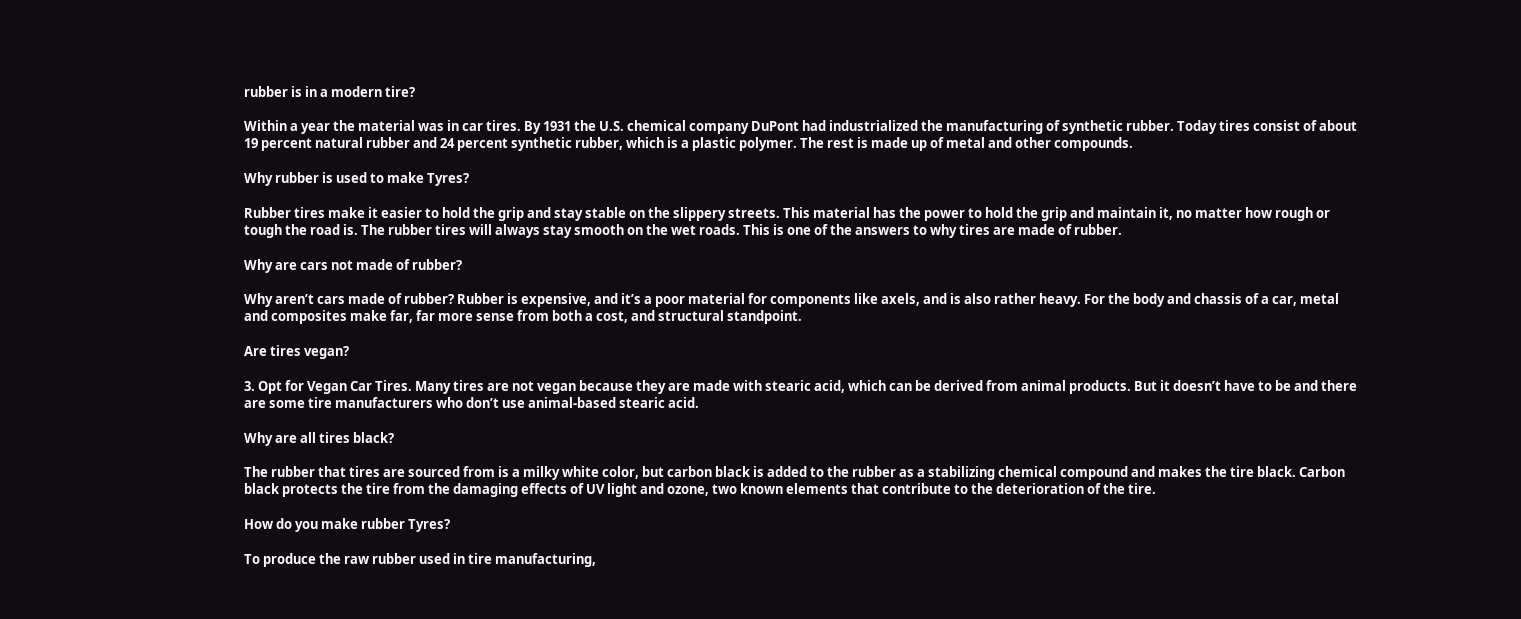rubber is in a modern tire?

Within a year the material was in car tires. By 1931 the U.S. chemical company DuPont had industrialized the manufacturing of synthetic rubber. Today tires consist of about 19 percent natural rubber and 24 percent synthetic rubber, which is a plastic polymer. The rest is made up of metal and other compounds.

Why rubber is used to make Tyres?

Rubber tires make it easier to hold the grip and stay stable on the slippery streets. This material has the power to hold the grip and maintain it, no matter how rough or tough the road is. The rubber tires will always stay smooth on the wet roads. This is one of the answers to why tires are made of rubber.

Why are cars not made of rubber?

Why aren’t cars made of rubber? Rubber is expensive, and it’s a poor material for components like axels, and is also rather heavy. For the body and chassis of a car, metal and composites make far, far more sense from both a cost, and structural standpoint.

Are tires vegan?

3. Opt for Vegan Car Tires. Many tires are not vegan because they are made with stearic acid, which can be derived from animal products. But it doesn’t have to be and there are some tire manufacturers who don’t use animal-based stearic acid.

Why are all tires black?

The rubber that tires are sourced from is a milky white color, but carbon black is added to the rubber as a stabilizing chemical compound and makes the tire black. Carbon black protects the tire from the damaging effects of UV light and ozone, two known elements that contribute to the deterioration of the tire.

How do you make rubber Tyres?

To produce the raw rubber used in tire manufacturing,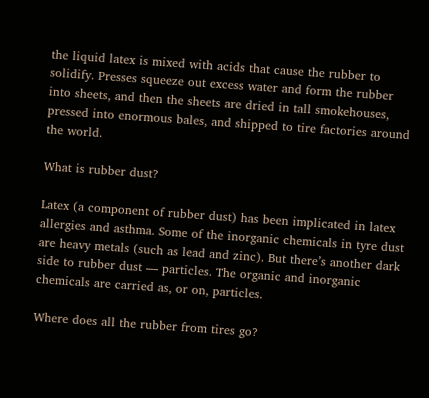the liquid latex is mixed with acids that cause the rubber to solidify. Presses squeeze out excess water and form the rubber into sheets, and then the sheets are dried in tall smokehouses, pressed into enormous bales, and shipped to tire factories around the world.

What is rubber dust?

Latex (a component of rubber dust) has been implicated in latex allergies and asthma. Some of the inorganic chemicals in tyre dust are heavy metals (such as lead and zinc). But there’s another dark side to rubber dust — particles. The organic and inorganic chemicals are carried as, or on, particles.

Where does all the rubber from tires go?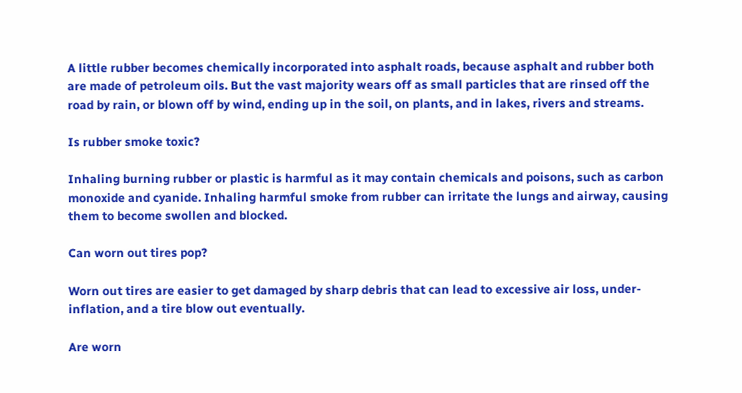A little rubber becomes chemically incorporated into asphalt roads, because asphalt and rubber both are made of petroleum oils. But the vast majority wears off as small particles that are rinsed off the road by rain, or blown off by wind, ending up in the soil, on plants, and in lakes, rivers and streams.

Is rubber smoke toxic?

Inhaling burning rubber or plastic is harmful as it may contain chemicals and poisons, such as carbon monoxide and cyanide. Inhaling harmful smoke from rubber can irritate the lungs and airway, causing them to become swollen and blocked.

Can worn out tires pop?

Worn out tires are easier to get damaged by sharp debris that can lead to excessive air loss, under-inflation, and a tire blow out eventually.

Are worn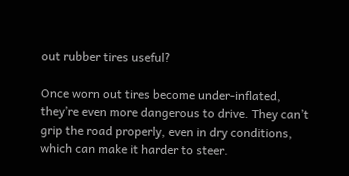out rubber tires useful?

Once worn out tires become under-inflated, they’re even more dangerous to drive. They can’t grip the road properly, even in dry conditions, which can make it harder to steer.